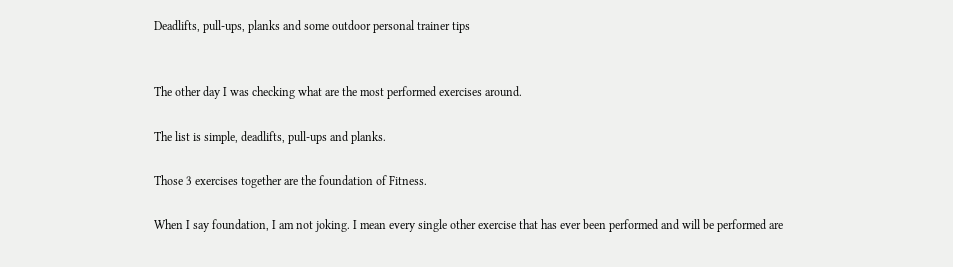Deadlifts, pull-ups, planks and some outdoor personal trainer tips


The other day I was checking what are the most performed exercises around.

The list is simple, deadlifts, pull-ups and planks.

Those 3 exercises together are the foundation of Fitness.

When I say foundation, I am not joking. I mean every single other exercise that has ever been performed and will be performed are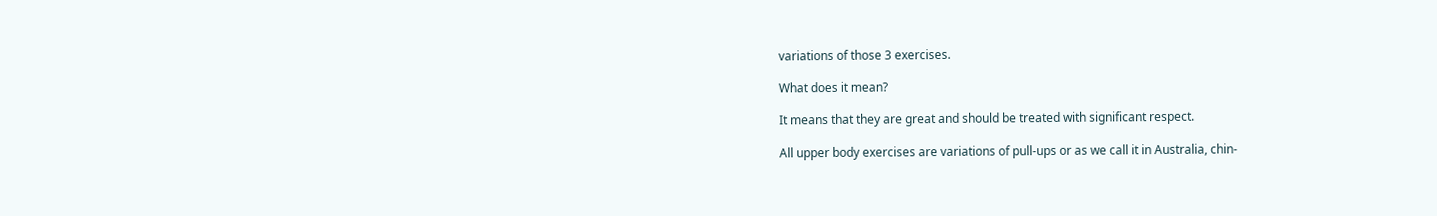variations of those 3 exercises.

What does it mean?

It means that they are great and should be treated with significant respect.

All upper body exercises are variations of pull-ups or as we call it in Australia, chin-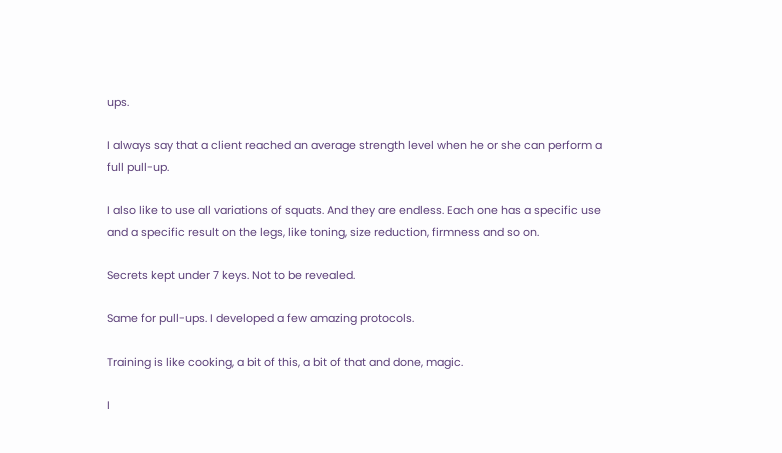ups.

I always say that a client reached an average strength level when he or she can perform a full pull-up.

I also like to use all variations of squats. And they are endless. Each one has a specific use and a specific result on the legs, like toning, size reduction, firmness and so on.

Secrets kept under 7 keys. Not to be revealed.

Same for pull-ups. I developed a few amazing protocols.

Training is like cooking, a bit of this, a bit of that and done, magic.

I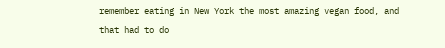remember eating in New York the most amazing vegan food, and that had to do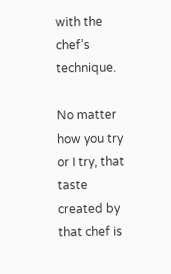with the chef’s technique.

No matter how you try or I try, that taste created by that chef is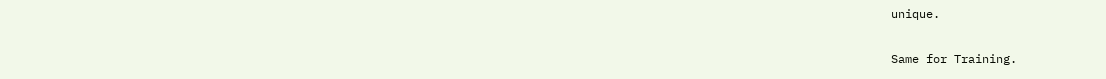unique.

Same for Training.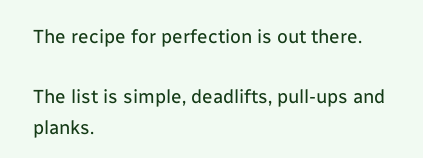The recipe for perfection is out there.

The list is simple, deadlifts, pull-ups and planks.